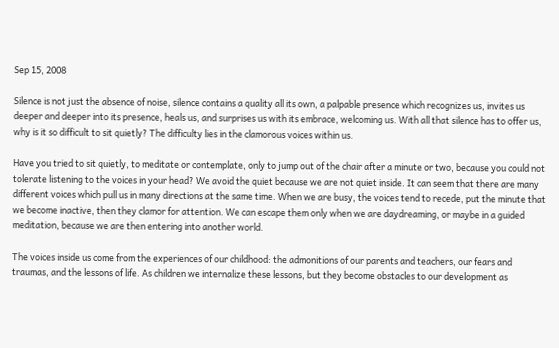Sep 15, 2008

Silence is not just the absence of noise, silence contains a quality all its own, a palpable presence which recognizes us, invites us deeper and deeper into its presence, heals us, and surprises us with its embrace, welcoming us. With all that silence has to offer us, why is it so difficult to sit quietly? The difficulty lies in the clamorous voices within us.

Have you tried to sit quietly, to meditate or contemplate, only to jump out of the chair after a minute or two, because you could not tolerate listening to the voices in your head? We avoid the quiet because we are not quiet inside. It can seem that there are many different voices which pull us in many directions at the same time. When we are busy, the voices tend to recede, put the minute that we become inactive, then they clamor for attention. We can escape them only when we are daydreaming, or maybe in a guided meditation, because we are then entering into another world.

The voices inside us come from the experiences of our childhood: the admonitions of our parents and teachers, our fears and traumas, and the lessons of life. As children we internalize these lessons, but they become obstacles to our development as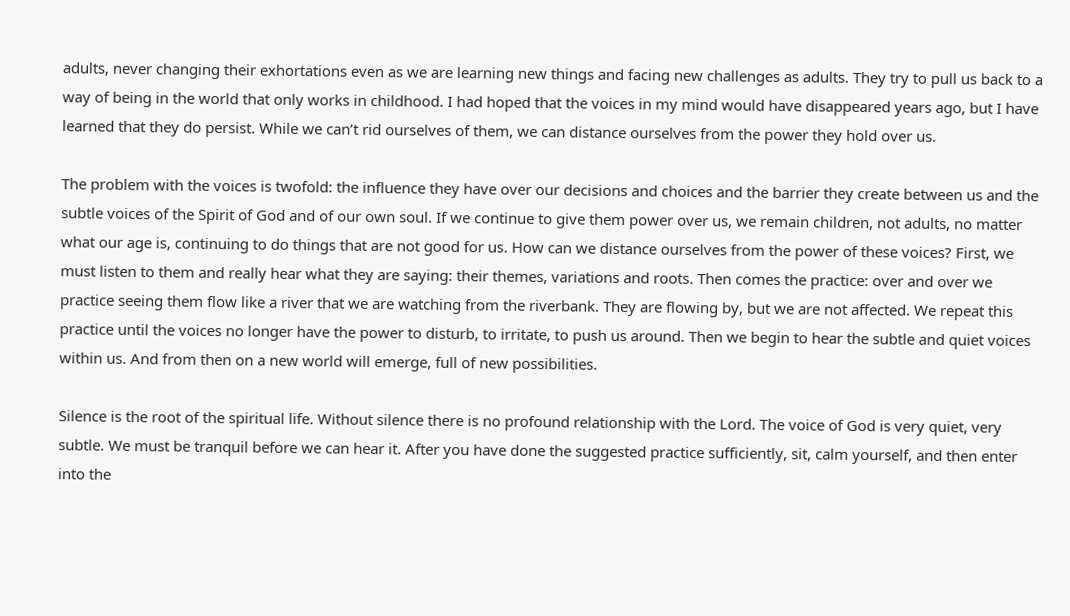adults, never changing their exhortations even as we are learning new things and facing new challenges as adults. They try to pull us back to a way of being in the world that only works in childhood. I had hoped that the voices in my mind would have disappeared years ago, but I have learned that they do persist. While we can’t rid ourselves of them, we can distance ourselves from the power they hold over us.

The problem with the voices is twofold: the influence they have over our decisions and choices and the barrier they create between us and the subtle voices of the Spirit of God and of our own soul. If we continue to give them power over us, we remain children, not adults, no matter what our age is, continuing to do things that are not good for us. How can we distance ourselves from the power of these voices? First, we must listen to them and really hear what they are saying: their themes, variations and roots. Then comes the practice: over and over we practice seeing them flow like a river that we are watching from the riverbank. They are flowing by, but we are not affected. We repeat this practice until the voices no longer have the power to disturb, to irritate, to push us around. Then we begin to hear the subtle and quiet voices within us. And from then on a new world will emerge, full of new possibilities.

Silence is the root of the spiritual life. Without silence there is no profound relationship with the Lord. The voice of God is very quiet, very subtle. We must be tranquil before we can hear it. After you have done the suggested practice sufficiently, sit, calm yourself, and then enter into the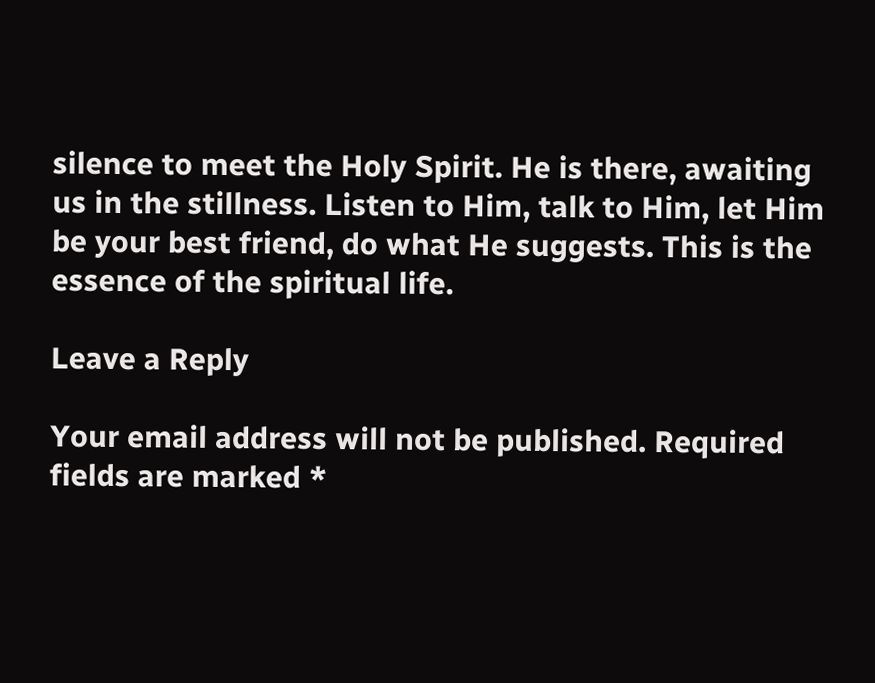silence to meet the Holy Spirit. He is there, awaiting us in the stillness. Listen to Him, talk to Him, let Him be your best friend, do what He suggests. This is the essence of the spiritual life.

Leave a Reply

Your email address will not be published. Required fields are marked *